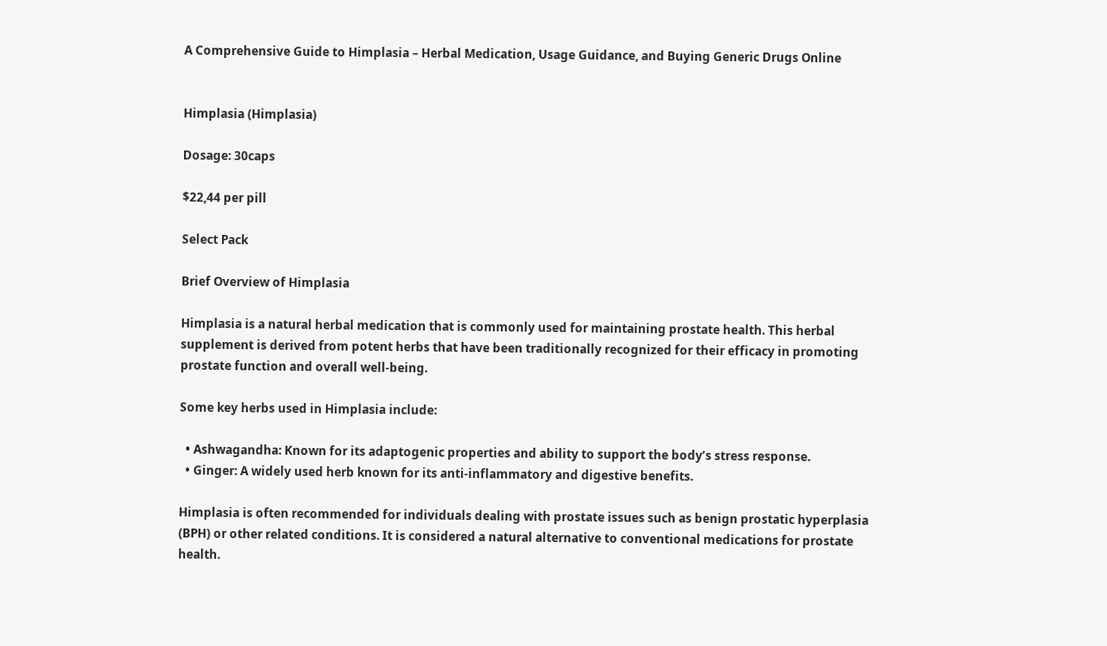A Comprehensive Guide to Himplasia – Herbal Medication, Usage Guidance, and Buying Generic Drugs Online


Himplasia (Himplasia)

Dosage: 30caps

$22,44 per pill

Select Pack

Brief Overview of Himplasia

Himplasia is a natural herbal medication that is commonly used for maintaining prostate health. This herbal supplement is derived from potent herbs that have been traditionally recognized for their efficacy in promoting prostate function and overall well-being.

Some key herbs used in Himplasia include:

  • Ashwagandha: Known for its adaptogenic properties and ability to support the body’s stress response.
  • Ginger: A widely used herb known for its anti-inflammatory and digestive benefits.

Himplasia is often recommended for individuals dealing with prostate issues such as benign prostatic hyperplasia (BPH) or other related conditions. It is considered a natural alternative to conventional medications for prostate health.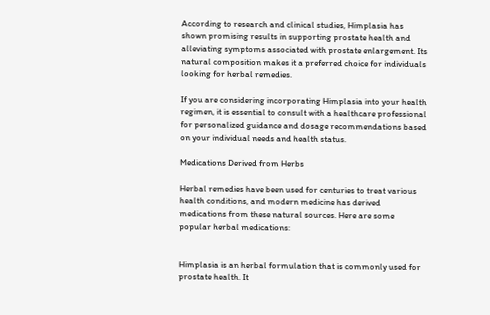According to research and clinical studies, Himplasia has shown promising results in supporting prostate health and alleviating symptoms associated with prostate enlargement. Its natural composition makes it a preferred choice for individuals looking for herbal remedies.

If you are considering incorporating Himplasia into your health regimen, it is essential to consult with a healthcare professional for personalized guidance and dosage recommendations based on your individual needs and health status.

Medications Derived from Herbs

Herbal remedies have been used for centuries to treat various health conditions, and modern medicine has derived medications from these natural sources. Here are some popular herbal medications:


Himplasia is an herbal formulation that is commonly used for prostate health. It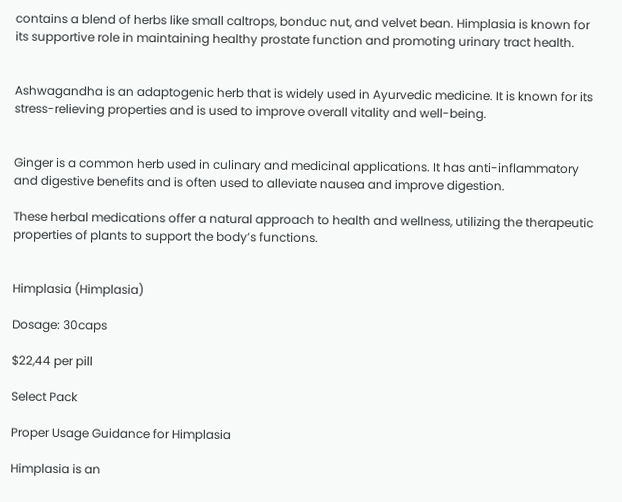contains a blend of herbs like small caltrops, bonduc nut, and velvet bean. Himplasia is known for its supportive role in maintaining healthy prostate function and promoting urinary tract health.


Ashwagandha is an adaptogenic herb that is widely used in Ayurvedic medicine. It is known for its stress-relieving properties and is used to improve overall vitality and well-being.


Ginger is a common herb used in culinary and medicinal applications. It has anti-inflammatory and digestive benefits and is often used to alleviate nausea and improve digestion.

These herbal medications offer a natural approach to health and wellness, utilizing the therapeutic properties of plants to support the body’s functions.


Himplasia (Himplasia)

Dosage: 30caps

$22,44 per pill

Select Pack

Proper Usage Guidance for Himplasia

Himplasia is an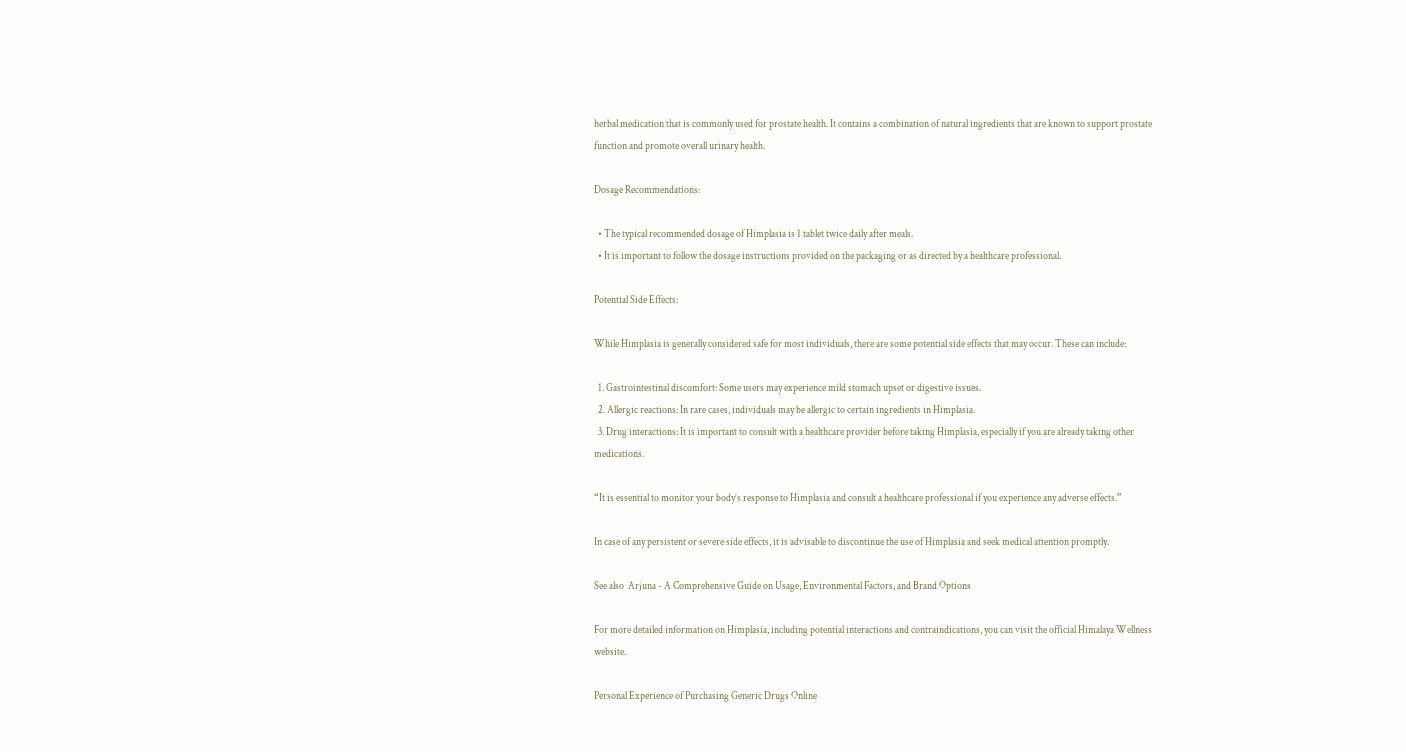herbal medication that is commonly used for prostate health. It contains a combination of natural ingredients that are known to support prostate function and promote overall urinary health.

Dosage Recommendations:

  • The typical recommended dosage of Himplasia is 1 tablet twice daily after meals.
  • It is important to follow the dosage instructions provided on the packaging or as directed by a healthcare professional.

Potential Side Effects:

While Himplasia is generally considered safe for most individuals, there are some potential side effects that may occur. These can include:

  1. Gastrointestinal discomfort: Some users may experience mild stomach upset or digestive issues.
  2. Allergic reactions: In rare cases, individuals may be allergic to certain ingredients in Himplasia.
  3. Drug interactions: It is important to consult with a healthcare provider before taking Himplasia, especially if you are already taking other medications.

“It is essential to monitor your body’s response to Himplasia and consult a healthcare professional if you experience any adverse effects.”

In case of any persistent or severe side effects, it is advisable to discontinue the use of Himplasia and seek medical attention promptly.

See also  Arjuna - A Comprehensive Guide on Usage, Environmental Factors, and Brand Options

For more detailed information on Himplasia, including potential interactions and contraindications, you can visit the official Himalaya Wellness website.

Personal Experience of Purchasing Generic Drugs Online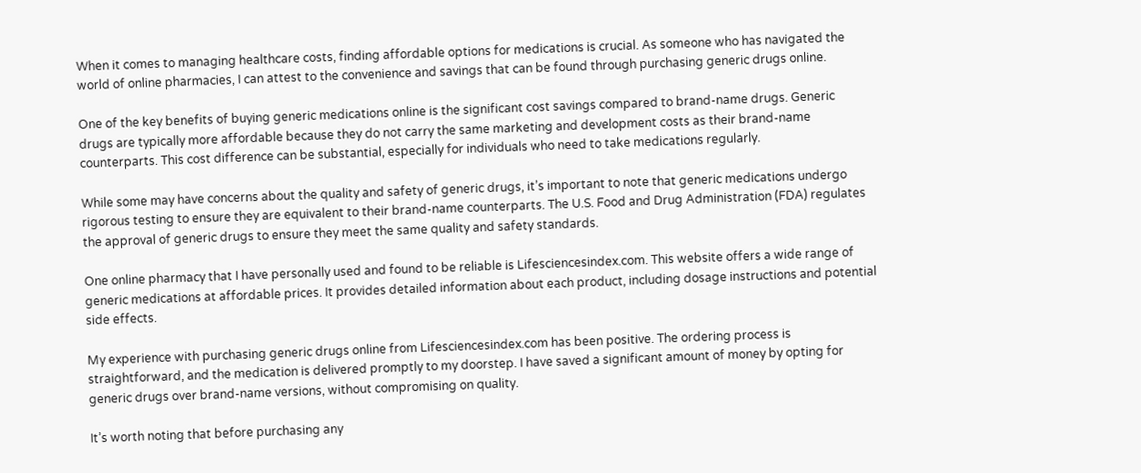When it comes to managing healthcare costs, finding affordable options for medications is crucial. As someone who has navigated the world of online pharmacies, I can attest to the convenience and savings that can be found through purchasing generic drugs online.

One of the key benefits of buying generic medications online is the significant cost savings compared to brand-name drugs. Generic drugs are typically more affordable because they do not carry the same marketing and development costs as their brand-name counterparts. This cost difference can be substantial, especially for individuals who need to take medications regularly.

While some may have concerns about the quality and safety of generic drugs, it’s important to note that generic medications undergo rigorous testing to ensure they are equivalent to their brand-name counterparts. The U.S. Food and Drug Administration (FDA) regulates the approval of generic drugs to ensure they meet the same quality and safety standards.

One online pharmacy that I have personally used and found to be reliable is Lifesciencesindex.com. This website offers a wide range of generic medications at affordable prices. It provides detailed information about each product, including dosage instructions and potential side effects.

My experience with purchasing generic drugs online from Lifesciencesindex.com has been positive. The ordering process is straightforward, and the medication is delivered promptly to my doorstep. I have saved a significant amount of money by opting for generic drugs over brand-name versions, without compromising on quality.

It’s worth noting that before purchasing any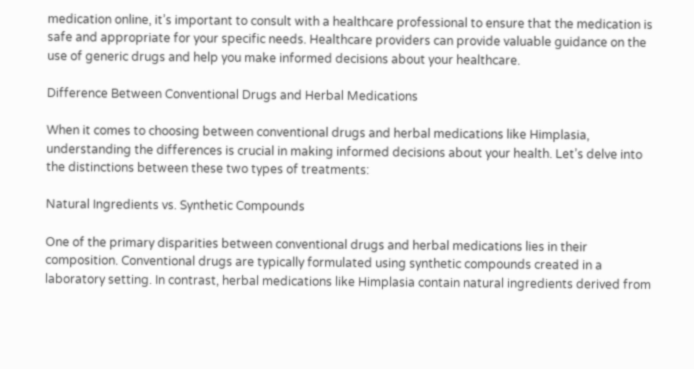medication online, it’s important to consult with a healthcare professional to ensure that the medication is safe and appropriate for your specific needs. Healthcare providers can provide valuable guidance on the use of generic drugs and help you make informed decisions about your healthcare.

Difference Between Conventional Drugs and Herbal Medications

When it comes to choosing between conventional drugs and herbal medications like Himplasia, understanding the differences is crucial in making informed decisions about your health. Let’s delve into the distinctions between these two types of treatments:

Natural Ingredients vs. Synthetic Compounds

One of the primary disparities between conventional drugs and herbal medications lies in their composition. Conventional drugs are typically formulated using synthetic compounds created in a laboratory setting. In contrast, herbal medications like Himplasia contain natural ingredients derived from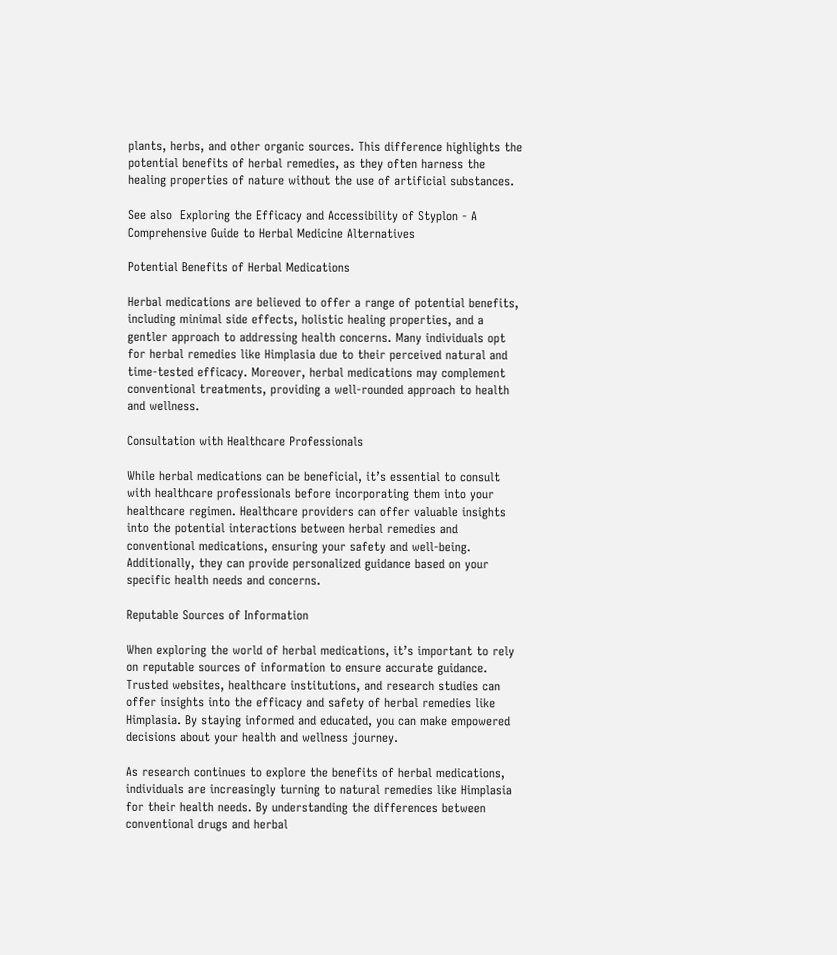plants, herbs, and other organic sources. This difference highlights the potential benefits of herbal remedies, as they often harness the healing properties of nature without the use of artificial substances.

See also  Exploring the Efficacy and Accessibility of Styplon - A Comprehensive Guide to Herbal Medicine Alternatives

Potential Benefits of Herbal Medications

Herbal medications are believed to offer a range of potential benefits, including minimal side effects, holistic healing properties, and a gentler approach to addressing health concerns. Many individuals opt for herbal remedies like Himplasia due to their perceived natural and time-tested efficacy. Moreover, herbal medications may complement conventional treatments, providing a well-rounded approach to health and wellness.

Consultation with Healthcare Professionals

While herbal medications can be beneficial, it’s essential to consult with healthcare professionals before incorporating them into your healthcare regimen. Healthcare providers can offer valuable insights into the potential interactions between herbal remedies and conventional medications, ensuring your safety and well-being. Additionally, they can provide personalized guidance based on your specific health needs and concerns.

Reputable Sources of Information

When exploring the world of herbal medications, it’s important to rely on reputable sources of information to ensure accurate guidance. Trusted websites, healthcare institutions, and research studies can offer insights into the efficacy and safety of herbal remedies like Himplasia. By staying informed and educated, you can make empowered decisions about your health and wellness journey.

As research continues to explore the benefits of herbal medications, individuals are increasingly turning to natural remedies like Himplasia for their health needs. By understanding the differences between conventional drugs and herbal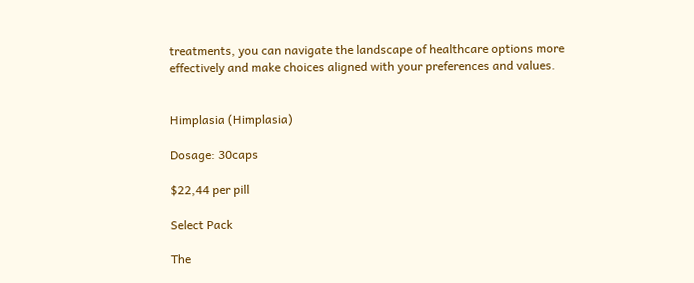treatments, you can navigate the landscape of healthcare options more effectively and make choices aligned with your preferences and values.


Himplasia (Himplasia)

Dosage: 30caps

$22,44 per pill

Select Pack

The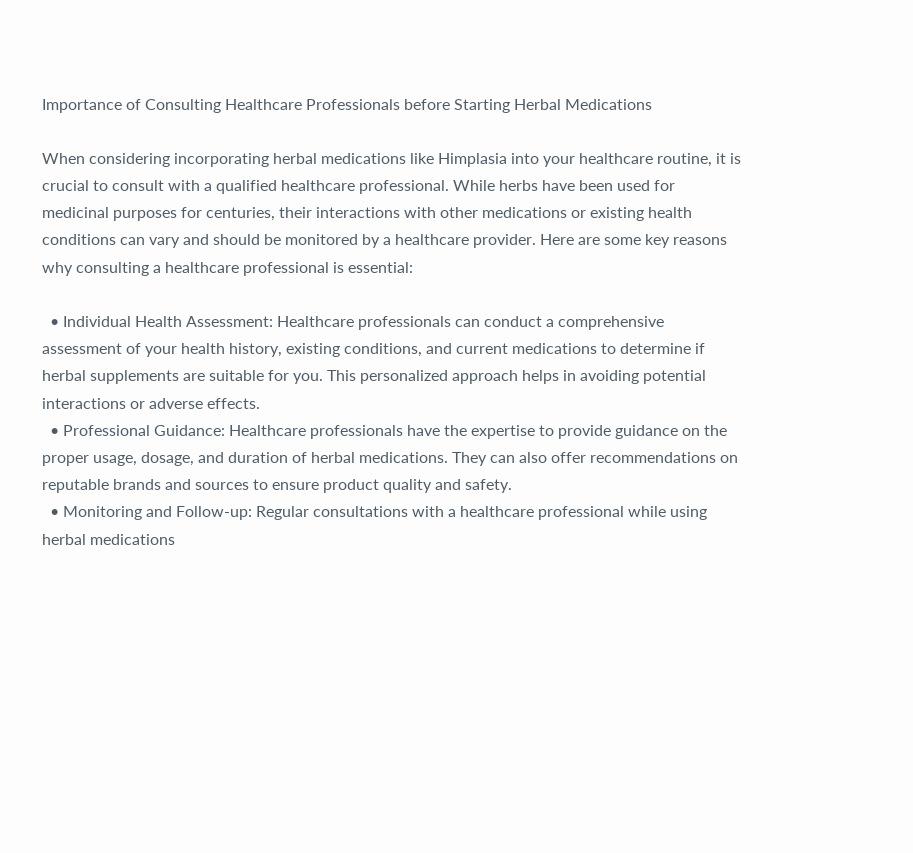Importance of Consulting Healthcare Professionals before Starting Herbal Medications

When considering incorporating herbal medications like Himplasia into your healthcare routine, it is crucial to consult with a qualified healthcare professional. While herbs have been used for medicinal purposes for centuries, their interactions with other medications or existing health conditions can vary and should be monitored by a healthcare provider. Here are some key reasons why consulting a healthcare professional is essential:

  • Individual Health Assessment: Healthcare professionals can conduct a comprehensive assessment of your health history, existing conditions, and current medications to determine if herbal supplements are suitable for you. This personalized approach helps in avoiding potential interactions or adverse effects.
  • Professional Guidance: Healthcare professionals have the expertise to provide guidance on the proper usage, dosage, and duration of herbal medications. They can also offer recommendations on reputable brands and sources to ensure product quality and safety.
  • Monitoring and Follow-up: Regular consultations with a healthcare professional while using herbal medications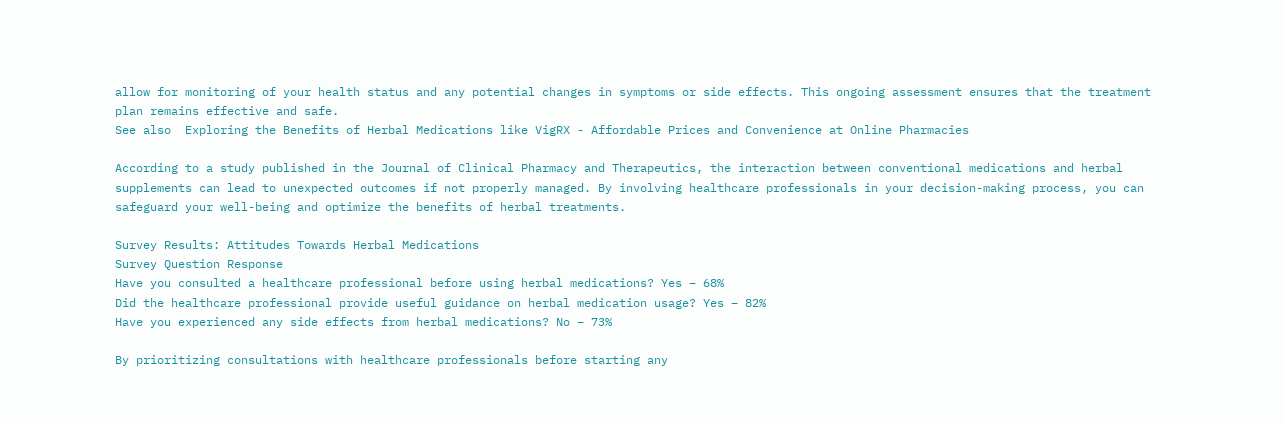allow for monitoring of your health status and any potential changes in symptoms or side effects. This ongoing assessment ensures that the treatment plan remains effective and safe.
See also  Exploring the Benefits of Herbal Medications like VigRX - Affordable Prices and Convenience at Online Pharmacies

According to a study published in the Journal of Clinical Pharmacy and Therapeutics, the interaction between conventional medications and herbal supplements can lead to unexpected outcomes if not properly managed. By involving healthcare professionals in your decision-making process, you can safeguard your well-being and optimize the benefits of herbal treatments.

Survey Results: Attitudes Towards Herbal Medications
Survey Question Response
Have you consulted a healthcare professional before using herbal medications? Yes – 68%
Did the healthcare professional provide useful guidance on herbal medication usage? Yes – 82%
Have you experienced any side effects from herbal medications? No – 73%

By prioritizing consultations with healthcare professionals before starting any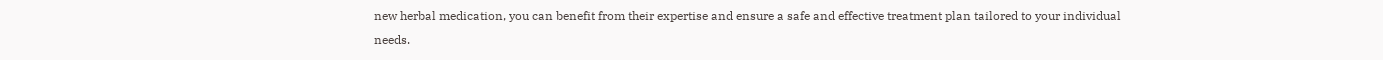new herbal medication, you can benefit from their expertise and ensure a safe and effective treatment plan tailored to your individual needs.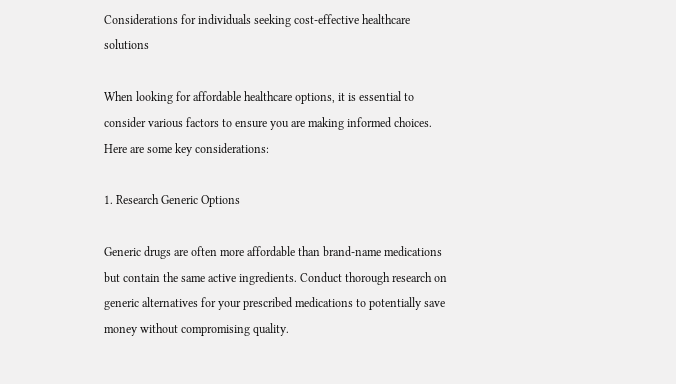Considerations for individuals seeking cost-effective healthcare solutions

When looking for affordable healthcare options, it is essential to consider various factors to ensure you are making informed choices. Here are some key considerations:

1. Research Generic Options

Generic drugs are often more affordable than brand-name medications but contain the same active ingredients. Conduct thorough research on generic alternatives for your prescribed medications to potentially save money without compromising quality.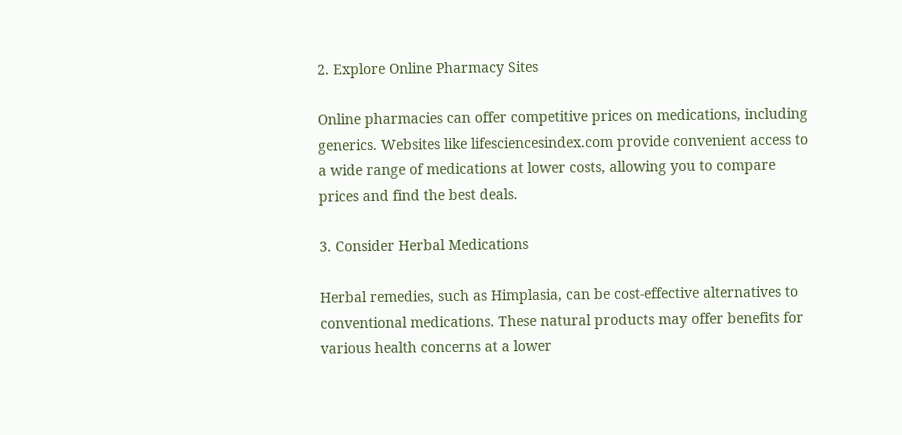2. Explore Online Pharmacy Sites

Online pharmacies can offer competitive prices on medications, including generics. Websites like lifesciencesindex.com provide convenient access to a wide range of medications at lower costs, allowing you to compare prices and find the best deals.

3. Consider Herbal Medications

Herbal remedies, such as Himplasia, can be cost-effective alternatives to conventional medications. These natural products may offer benefits for various health concerns at a lower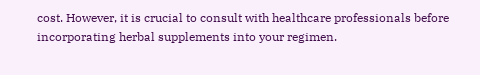cost. However, it is crucial to consult with healthcare professionals before incorporating herbal supplements into your regimen.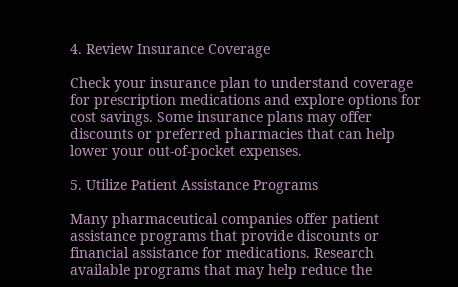4. Review Insurance Coverage

Check your insurance plan to understand coverage for prescription medications and explore options for cost savings. Some insurance plans may offer discounts or preferred pharmacies that can help lower your out-of-pocket expenses.

5. Utilize Patient Assistance Programs

Many pharmaceutical companies offer patient assistance programs that provide discounts or financial assistance for medications. Research available programs that may help reduce the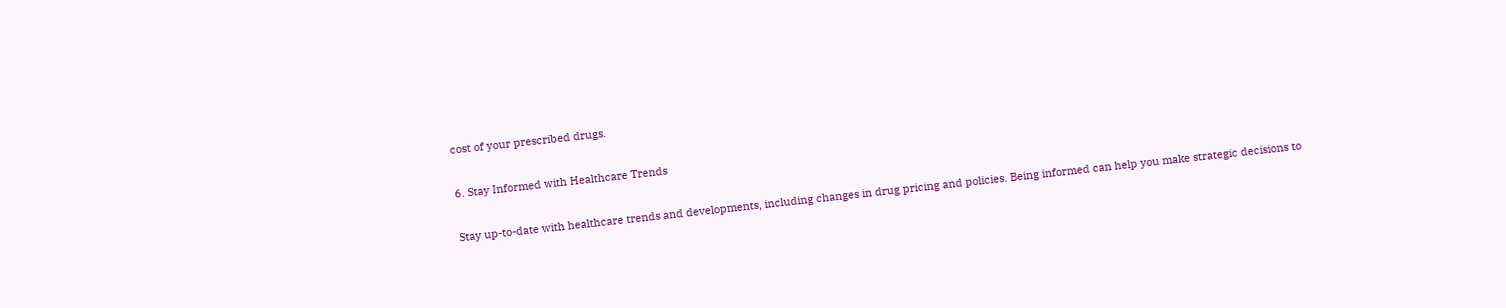cost of your prescribed drugs.

6. Stay Informed with Healthcare Trends

Stay up-to-date with healthcare trends and developments, including changes in drug pricing and policies. Being informed can help you make strategic decisions to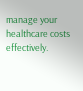manage your healthcare costs effectively.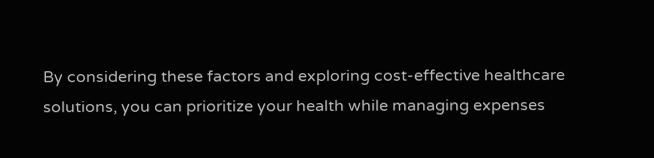By considering these factors and exploring cost-effective healthcare solutions, you can prioritize your health while managing expenses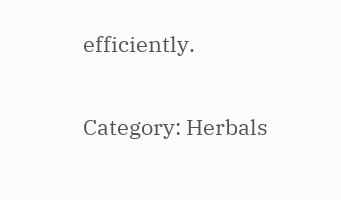efficiently.

Category: Herbals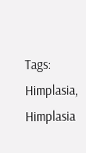Tags: Himplasia, Himplasia